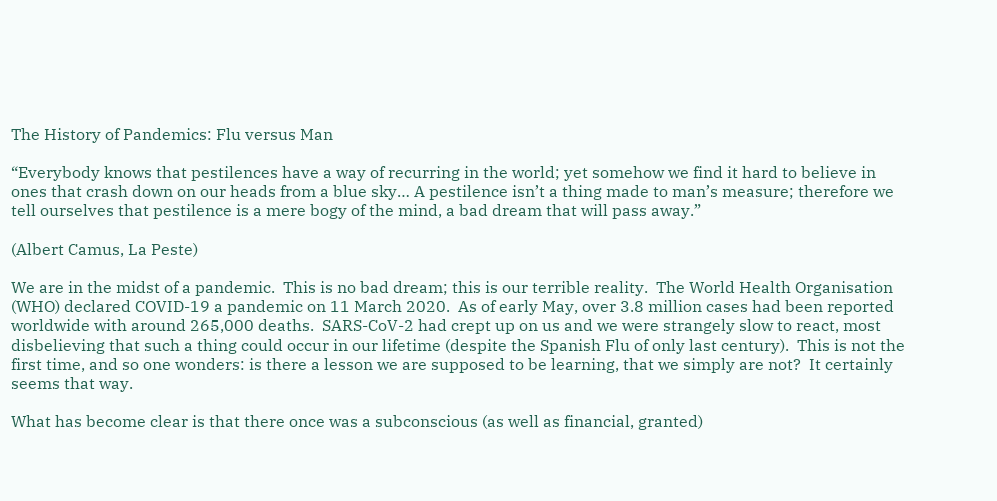The History of Pandemics: Flu versus Man

“Everybody knows that pestilences have a way of recurring in the world; yet somehow we find it hard to believe in ones that crash down on our heads from a blue sky… A pestilence isn’t a thing made to man’s measure; therefore we tell ourselves that pestilence is a mere bogy of the mind, a bad dream that will pass away.”

(Albert Camus, La Peste)

We are in the midst of a pandemic.  This is no bad dream; this is our terrible reality.  The World Health Organisation (WHO) declared COVID-19 a pandemic on 11 March 2020.  As of early May, over 3.8 million cases had been reported worldwide with around 265,000 deaths.  SARS-CoV-2 had crept up on us and we were strangely slow to react, most disbelieving that such a thing could occur in our lifetime (despite the Spanish Flu of only last century).  This is not the first time, and so one wonders: is there a lesson we are supposed to be learning, that we simply are not?  It certainly seems that way.

What has become clear is that there once was a subconscious (as well as financial, granted)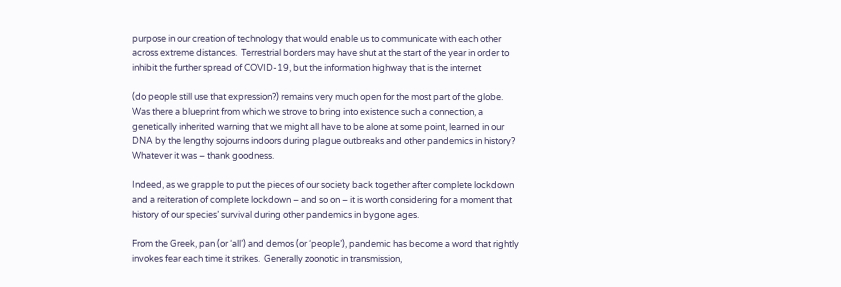purpose in our creation of technology that would enable us to communicate with each other across extreme distances.  Terrestrial borders may have shut at the start of the year in order to inhibit the further spread of COVID-19, but the information highway that is the internet

(do people still use that expression?) remains very much open for the most part of the globe.  Was there a blueprint from which we strove to bring into existence such a connection, a genetically inherited warning that we might all have to be alone at some point, learned in our DNA by the lengthy sojourns indoors during plague outbreaks and other pandemics in history?  Whatever it was – thank goodness.

Indeed, as we grapple to put the pieces of our society back together after complete lockdown and a reiteration of complete lockdown – and so on – it is worth considering for a moment that history of our species’ survival during other pandemics in bygone ages.

From the Greek, pan (or ‘all’) and demos (or ‘people’), pandemic has become a word that rightly invokes fear each time it strikes.  Generally zoonotic in transmission,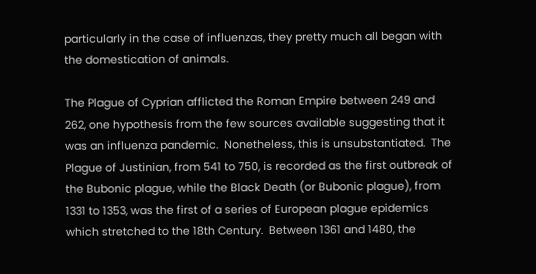particularly in the case of influenzas, they pretty much all began with the domestication of animals.

The Plague of Cyprian afflicted the Roman Empire between 249 and 262, one hypothesis from the few sources available suggesting that it was an influenza pandemic.  Nonetheless, this is unsubstantiated.  The Plague of Justinian, from 541 to 750, is recorded as the first outbreak of the Bubonic plague, while the Black Death (or Bubonic plague), from 1331 to 1353, was the first of a series of European plague epidemics which stretched to the 18th Century.  Between 1361 and 1480, the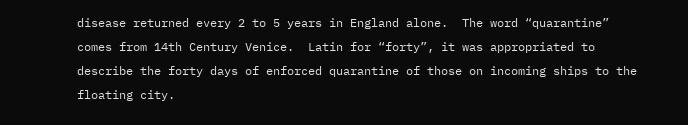disease returned every 2 to 5 years in England alone.  The word “quarantine” comes from 14th Century Venice.  Latin for “forty”, it was appropriated to describe the forty days of enforced quarantine of those on incoming ships to the floating city.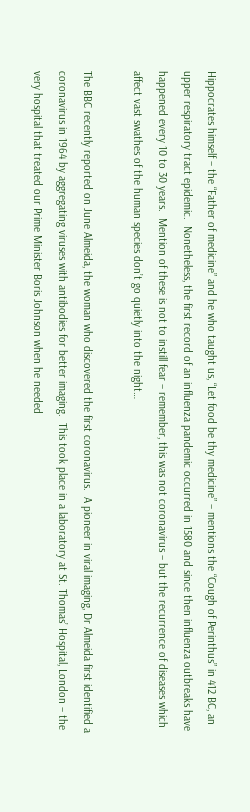Hippocrates himself – the “Father of medicine” and he who taught us, “Let food be thy medicine” – mentions the “Cough of Perinthus” in 412 BC, an upper respiratory tract epidemic.  Nonetheless, the first record of an influenza pandemic occurred in 1580 and since then influenza outbreaks have happened every 10 to 30 years.  Mention of these is not to instill fear – remember, this was not coronavirus – but the recurrence of diseases which affect vast swathes of the human species don’t go quietly into the night…

The BBC recently reported on June Almeida, the woman who discovered the first coronavirus.  A pioneer in viral imaging, Dr Almeida first identified a coronavirus in 1964 by aggregating viruses with antibodies for better imaging.  This took place in a laboratory at St. Thomas’ Hospital, London – the very hospital that treated our Prime Minister Boris Johnson when he needed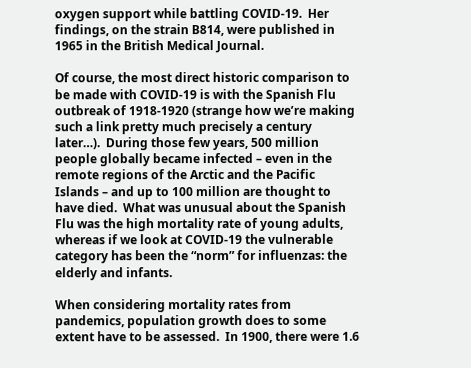oxygen support while battling COVID-19.  Her findings, on the strain B814, were published in 1965 in the British Medical Journal.

Of course, the most direct historic comparison to be made with COVID-19 is with the Spanish Flu outbreak of 1918-1920 (strange how we’re making such a link pretty much precisely a century later…).  During those few years, 500 million people globally became infected – even in the remote regions of the Arctic and the Pacific Islands – and up to 100 million are thought to have died.  What was unusual about the Spanish Flu was the high mortality rate of young adults, whereas if we look at COVID-19 the vulnerable category has been the “norm” for influenzas: the elderly and infants.

When considering mortality rates from pandemics, population growth does to some extent have to be assessed.  In 1900, there were 1.6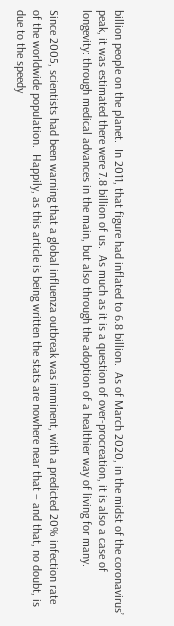billion people on the planet.  In 2011, that figure had inflated to 6.8 billion.  As of March 2020, in the midst of the coronavirus’ peak, it was estimated there were 7.8 billion of us.  As much as it is a question of over-procreation, it is also a case of longevity: through medical advances in the main, but also through the adoption of a healthier way of living for many.

Since 2005, scientists had been warning that a global influenza outbreak was imminent, with a predicted 20% infection rate of the worldwide population.  Happily, as this article is being written the stats are nowhere near that – and that, no doubt, is due to the speedy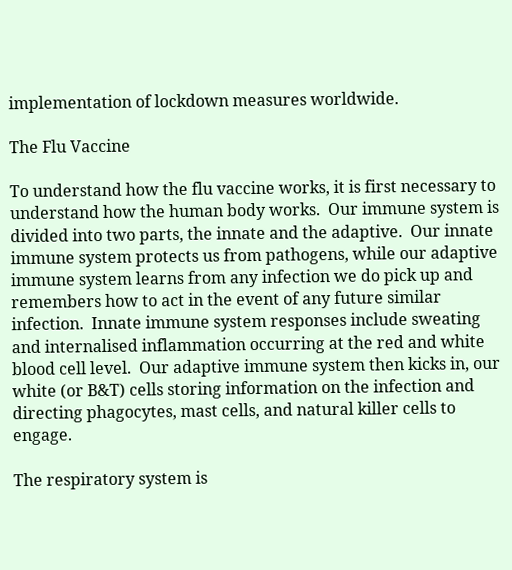implementation of lockdown measures worldwide.

The Flu Vaccine

To understand how the flu vaccine works, it is first necessary to understand how the human body works.  Our immune system is divided into two parts, the innate and the adaptive.  Our innate immune system protects us from pathogens, while our adaptive immune system learns from any infection we do pick up and remembers how to act in the event of any future similar infection.  Innate immune system responses include sweating and internalised inflammation occurring at the red and white blood cell level.  Our adaptive immune system then kicks in, our white (or B&T) cells storing information on the infection and directing phagocytes, mast cells, and natural killer cells to engage.

The respiratory system is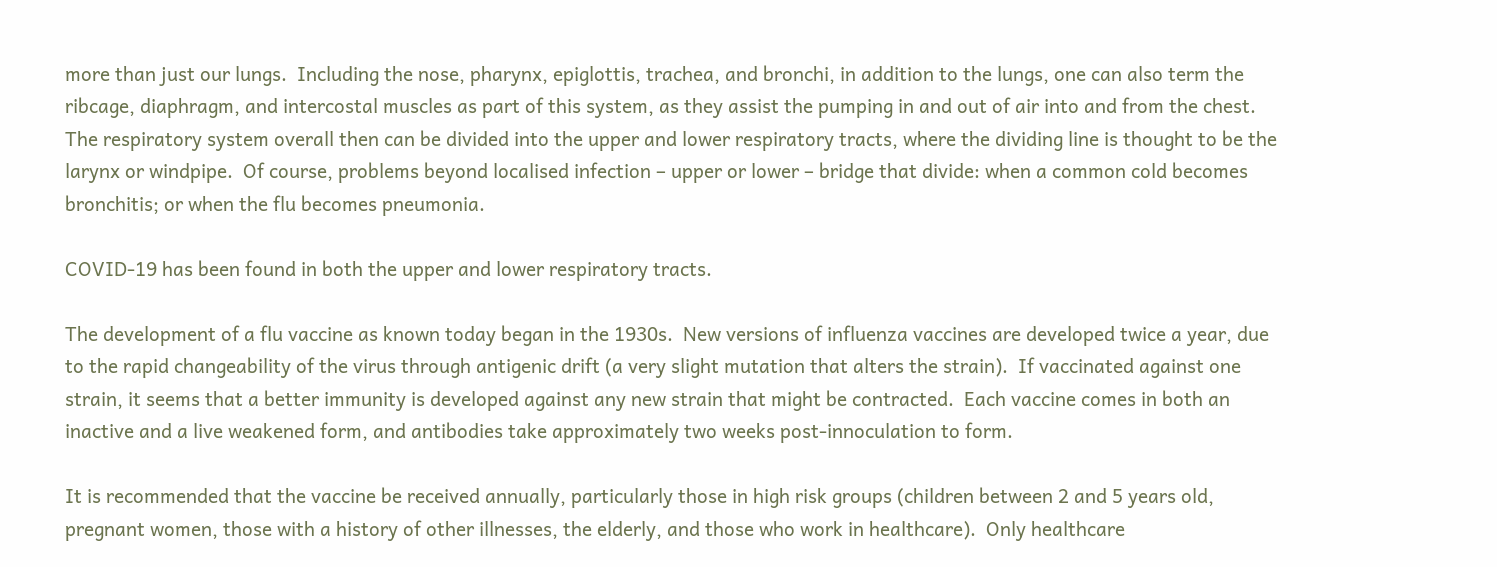more than just our lungs.  Including the nose, pharynx, epiglottis, trachea, and bronchi, in addition to the lungs, one can also term the ribcage, diaphragm, and intercostal muscles as part of this system, as they assist the pumping in and out of air into and from the chest.  The respiratory system overall then can be divided into the upper and lower respiratory tracts, where the dividing line is thought to be the larynx or windpipe.  Of course, problems beyond localised infection – upper or lower – bridge that divide: when a common cold becomes bronchitis; or when the flu becomes pneumonia.

COVID-19 has been found in both the upper and lower respiratory tracts.

The development of a flu vaccine as known today began in the 1930s.  New versions of influenza vaccines are developed twice a year, due to the rapid changeability of the virus through antigenic drift (a very slight mutation that alters the strain).  If vaccinated against one strain, it seems that a better immunity is developed against any new strain that might be contracted.  Each vaccine comes in both an inactive and a live weakened form, and antibodies take approximately two weeks post-innoculation to form.

It is recommended that the vaccine be received annually, particularly those in high risk groups (children between 2 and 5 years old, pregnant women, those with a history of other illnesses, the elderly, and those who work in healthcare).  Only healthcare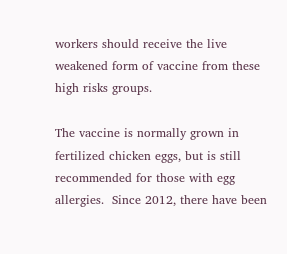workers should receive the live weakened form of vaccine from these high risks groups.

The vaccine is normally grown in fertilized chicken eggs, but is still recommended for those with egg allergies.  Since 2012, there have been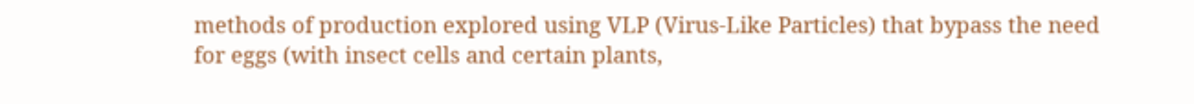methods of production explored using VLP (Virus-Like Particles) that bypass the need for eggs (with insect cells and certain plants,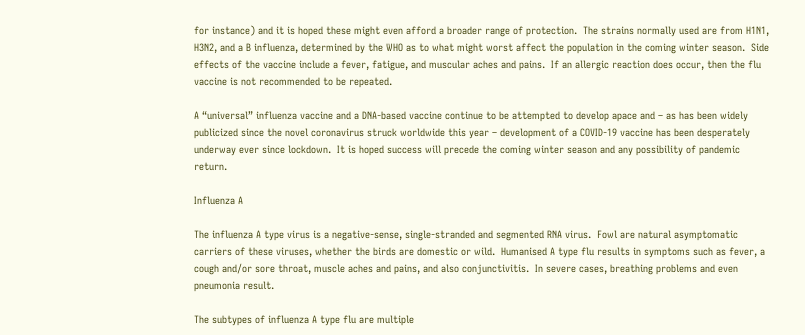for instance) and it is hoped these might even afford a broader range of protection.  The strains normally used are from H1N1, H3N2, and a B influenza, determined by the WHO as to what might worst affect the population in the coming winter season.  Side effects of the vaccine include a fever, fatigue, and muscular aches and pains.  If an allergic reaction does occur, then the flu vaccine is not recommended to be repeated.

A “universal” influenza vaccine and a DNA-based vaccine continue to be attempted to develop apace and – as has been widely publicized since the novel coronavirus struck worldwide this year – development of a COVID-19 vaccine has been desperately underway ever since lockdown.  It is hoped success will precede the coming winter season and any possibility of pandemic return.

Influenza A

The influenza A type virus is a negative-sense, single-stranded and segmented RNA virus.  Fowl are natural asymptomatic carriers of these viruses, whether the birds are domestic or wild.  Humanised A type flu results in symptoms such as fever, a cough and/or sore throat, muscle aches and pains, and also conjunctivitis.  In severe cases, breathing problems and even pneumonia result.

The subtypes of influenza A type flu are multiple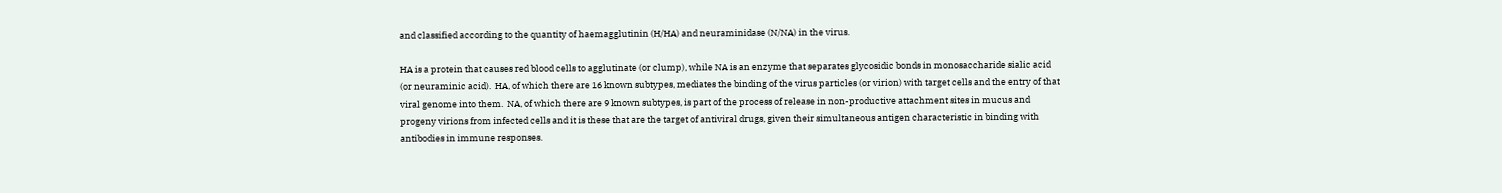and classified according to the quantity of haemagglutinin (H/HA) and neuraminidase (N/NA) in the virus.

HA is a protein that causes red blood cells to agglutinate (or clump), while NA is an enzyme that separates glycosidic bonds in monosaccharide sialic acid (or neuraminic acid).  HA, of which there are 16 known subtypes, mediates the binding of the virus particles (or virion) with target cells and the entry of that viral genome into them.  NA, of which there are 9 known subtypes, is part of the process of release in non-productive attachment sites in mucus and progeny virions from infected cells and it is these that are the target of antiviral drugs, given their simultaneous antigen characteristic in binding with antibodies in immune responses.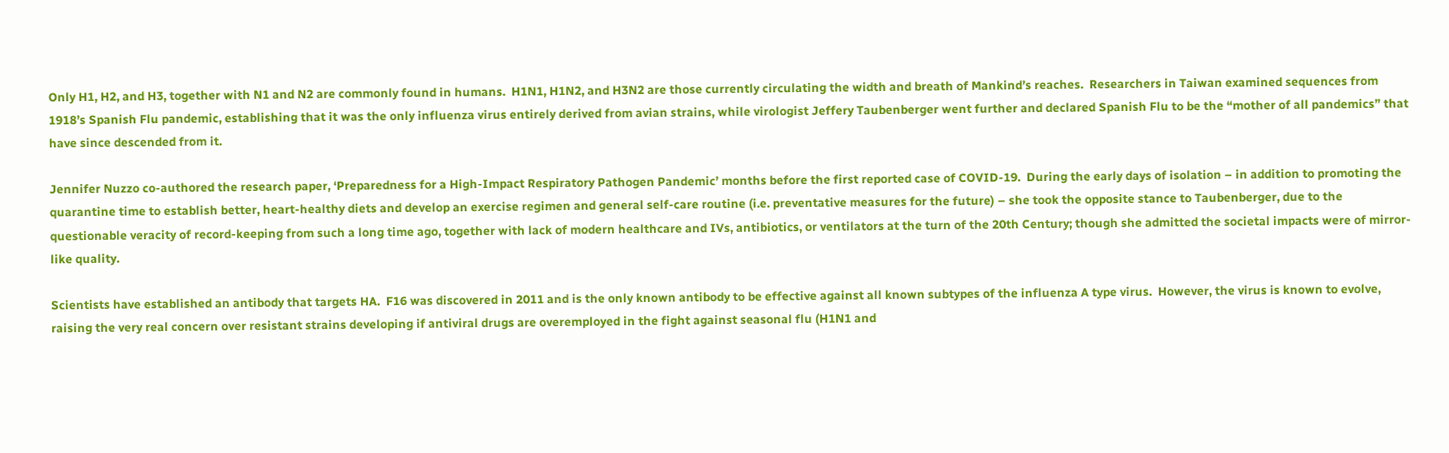Only H1, H2, and H3, together with N1 and N2 are commonly found in humans.  H1N1, H1N2, and H3N2 are those currently circulating the width and breath of Mankind’s reaches.  Researchers in Taiwan examined sequences from 1918’s Spanish Flu pandemic, establishing that it was the only influenza virus entirely derived from avian strains, while virologist Jeffery Taubenberger went further and declared Spanish Flu to be the “mother of all pandemics” that have since descended from it.

Jennifer Nuzzo co-authored the research paper, ‘Preparedness for a High-Impact Respiratory Pathogen Pandemic’ months before the first reported case of COVID-19.  During the early days of isolation – in addition to promoting the quarantine time to establish better, heart-healthy diets and develop an exercise regimen and general self-care routine (i.e. preventative measures for the future) – she took the opposite stance to Taubenberger, due to the questionable veracity of record-keeping from such a long time ago, together with lack of modern healthcare and IVs, antibiotics, or ventilators at the turn of the 20th Century; though she admitted the societal impacts were of mirror-like quality.

Scientists have established an antibody that targets HA.  F16 was discovered in 2011 and is the only known antibody to be effective against all known subtypes of the influenza A type virus.  However, the virus is known to evolve, raising the very real concern over resistant strains developing if antiviral drugs are overemployed in the fight against seasonal flu (H1N1 and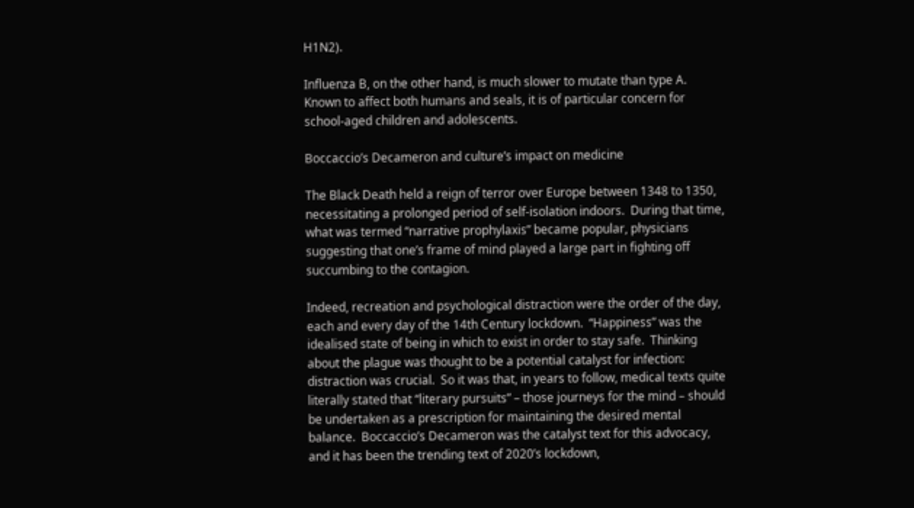H1N2).

Influenza B, on the other hand, is much slower to mutate than type A.  Known to affect both humans and seals, it is of particular concern for school-aged children and adolescents.

Boccaccio’s Decameron and culture’s impact on medicine

The Black Death held a reign of terror over Europe between 1348 to 1350, necessitating a prolonged period of self-isolation indoors.  During that time, what was termed “narrative prophylaxis” became popular, physicians suggesting that one’s frame of mind played a large part in fighting off succumbing to the contagion.

Indeed, recreation and psychological distraction were the order of the day, each and every day of the 14th Century lockdown.  “Happiness” was the idealised state of being in which to exist in order to stay safe.  Thinking about the plague was thought to be a potential catalyst for infection: distraction was crucial.  So it was that, in years to follow, medical texts quite literally stated that “literary pursuits” – those journeys for the mind – should be undertaken as a prescription for maintaining the desired mental balance.  Boccaccio’s Decameron was the catalyst text for this advocacy, and it has been the trending text of 2020’s lockdown,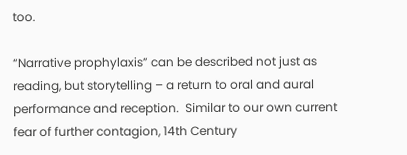too.

“Narrative prophylaxis” can be described not just as reading, but storytelling – a return to oral and aural performance and reception.  Similar to our own current fear of further contagion, 14th Century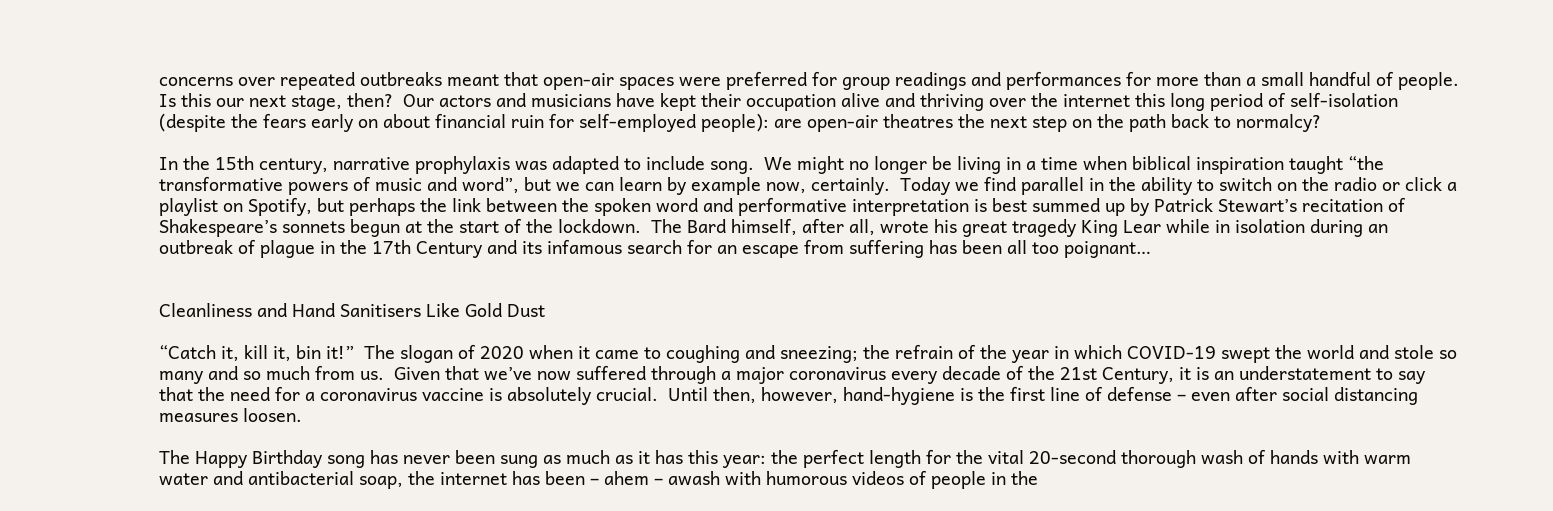concerns over repeated outbreaks meant that open-air spaces were preferred for group readings and performances for more than a small handful of people.  Is this our next stage, then?  Our actors and musicians have kept their occupation alive and thriving over the internet this long period of self-isolation (despite the fears early on about financial ruin for self-employed people): are open-air theatres the next step on the path back to normalcy?

In the 15th century, narrative prophylaxis was adapted to include song.  We might no longer be living in a time when biblical inspiration taught “the transformative powers of music and word”, but we can learn by example now, certainly.  Today we find parallel in the ability to switch on the radio or click a playlist on Spotify, but perhaps the link between the spoken word and performative interpretation is best summed up by Patrick Stewart’s recitation of Shakespeare’s sonnets begun at the start of the lockdown.  The Bard himself, after all, wrote his great tragedy King Lear while in isolation during an outbreak of plague in the 17th Century and its infamous search for an escape from suffering has been all too poignant…


Cleanliness and Hand Sanitisers Like Gold Dust

“Catch it, kill it, bin it!”  The slogan of 2020 when it came to coughing and sneezing; the refrain of the year in which COVID-19 swept the world and stole so many and so much from us.  Given that we’ve now suffered through a major coronavirus every decade of the 21st Century, it is an understatement to say that the need for a coronavirus vaccine is absolutely crucial.  Until then, however, hand-hygiene is the first line of defense – even after social distancing measures loosen.

The Happy Birthday song has never been sung as much as it has this year: the perfect length for the vital 20-second thorough wash of hands with warm water and antibacterial soap, the internet has been – ahem – awash with humorous videos of people in the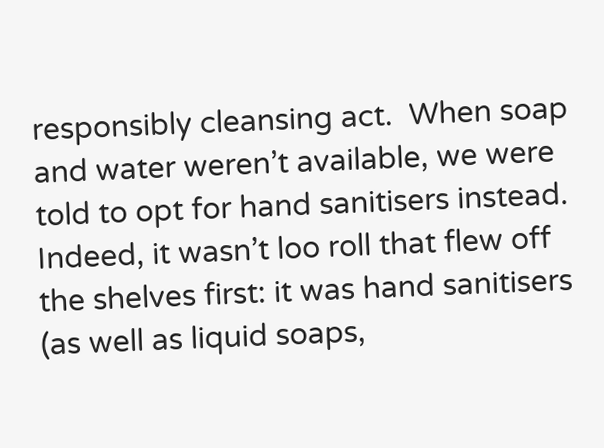responsibly cleansing act.  When soap and water weren’t available, we were told to opt for hand sanitisers instead.  Indeed, it wasn’t loo roll that flew off the shelves first: it was hand sanitisers (as well as liquid soaps,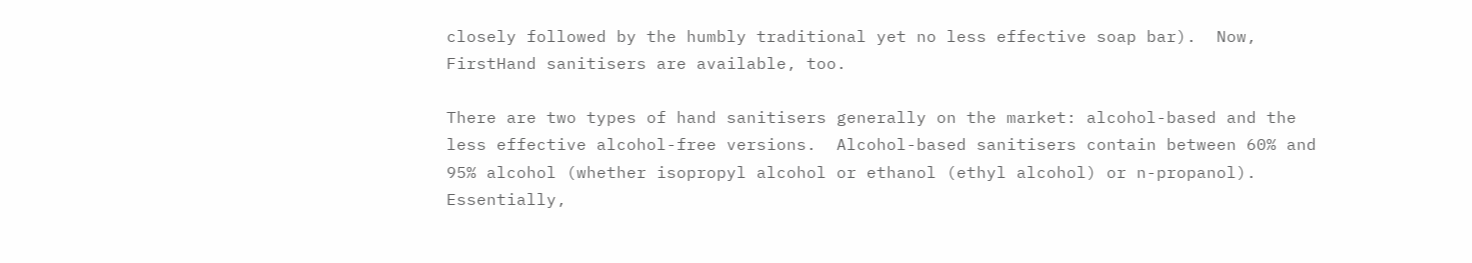closely followed by the humbly traditional yet no less effective soap bar).  Now, FirstHand sanitisers are available, too.

There are two types of hand sanitisers generally on the market: alcohol-based and the less effective alcohol-free versions.  Alcohol-based sanitisers contain between 60% and 95% alcohol (whether isopropyl alcohol or ethanol (ethyl alcohol) or n-propanol).  Essentially,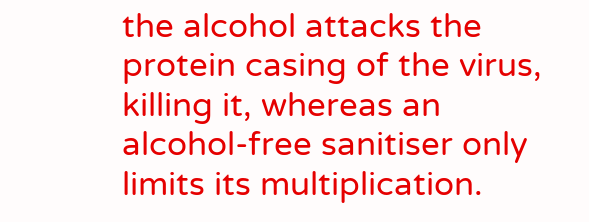the alcohol attacks the protein casing of the virus, killing it, whereas an alcohol-free sanitiser only limits its multiplication.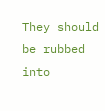They should be rubbed into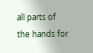all parts of the hands for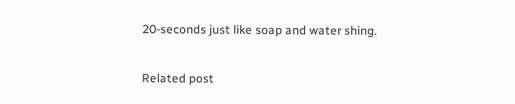20-seconds just like soap and water shing.

Related post